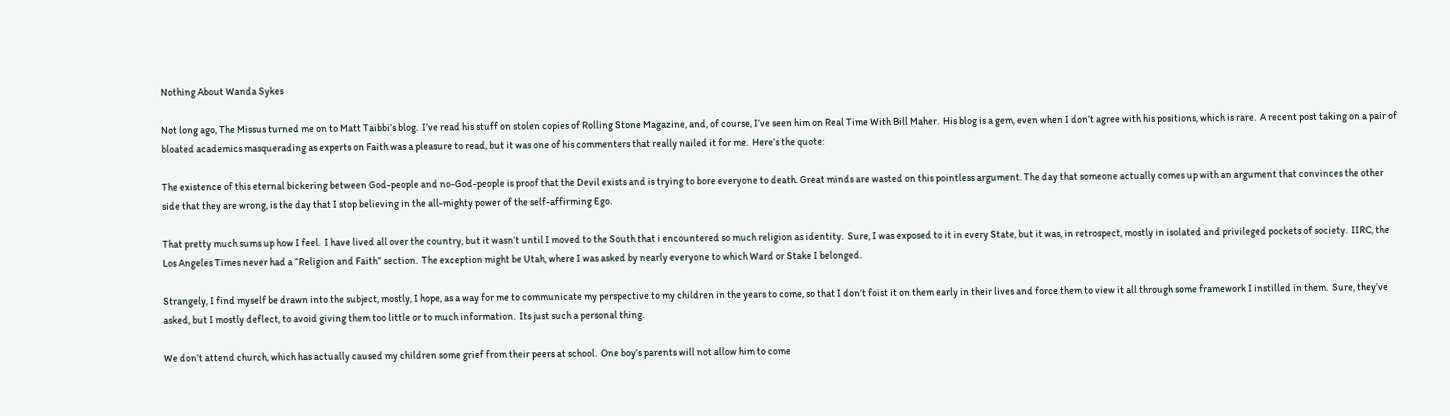Nothing About Wanda Sykes

Not long ago, The Missus turned me on to Matt Taibbi’s blog.  I’ve read his stuff on stolen copies of Rolling Stone Magazine, and, of course, I’ve seen him on Real Time With Bill Maher.  His blog is a gem, even when I don’t agree with his positions, which is rare.  A recent post taking on a pair of bloated academics masquerading as experts on Faith was a pleasure to read, but it was one of his commenters that really nailed it for me.  Here’s the quote:

The existence of this eternal bickering between God-people and no-God-people is proof that the Devil exists and is trying to bore everyone to death. Great minds are wasted on this pointless argument. The day that someone actually comes up with an argument that convinces the other side that they are wrong, is the day that I stop believing in the all-mighty power of the self-affirming Ego.

That pretty much sums up how I feel.  I have lived all over the country, but it wasn’t until I moved to the South that i encountered so much religion as identity.  Sure, I was exposed to it in every State, but it was, in retrospect, mostly in isolated and privileged pockets of society.  IIRC, the Los Angeles Times never had a “Religion and Faith” section.  The exception might be Utah, where I was asked by nearly everyone to which Ward or Stake I belonged.

Strangely, I find myself be drawn into the subject, mostly, I hope, as a way for me to communicate my perspective to my children in the years to come, so that I don’t foist it on them early in their lives and force them to view it all through some framework I instilled in them.  Sure, they’ve asked, but I mostly deflect, to avoid giving them too little or to much information.  Its just such a personal thing.

We don’t attend church, which has actually caused my children some grief from their peers at school.  One boy’s parents will not allow him to come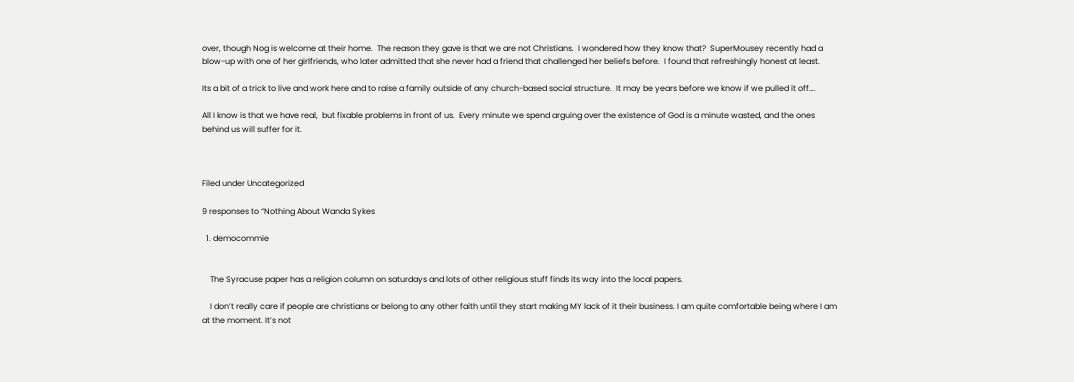over, though Nog is welcome at their home.  The reason they gave is that we are not Christians.  I wondered how they know that?  SuperMousey recently had a blow-up with one of her girlfriends, who later admitted that she never had a friend that challenged her beliefs before.  I found that refreshingly honest at least.

Its a bit of a trick to live and work here and to raise a family outside of any church-based social structure.  It may be years before we know if we pulled it off….

All I know is that we have real,  but fixable problems in front of us.  Every minute we spend arguing over the existence of God is a minute wasted, and the ones behind us will suffer for it.



Filed under Uncategorized

9 responses to “Nothing About Wanda Sykes

  1. democommie


    The Syracuse paper has a religion column on saturdays and lots of other religious stuff finds its way into the local papers.

    I don’t really care if people are christians or belong to any other faith until they start making MY lack of it their business. I am quite comfortable being where I am at the moment. It’s not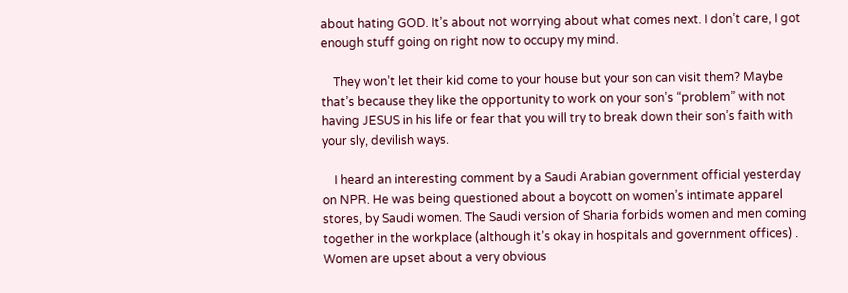about hating GOD. It’s about not worrying about what comes next. I don’t care, I got enough stuff going on right now to occupy my mind.

    They won’t let their kid come to your house but your son can visit them? Maybe that’s because they like the opportunity to work on your son’s “problem” with not having JESUS in his life or fear that you will try to break down their son’s faith with your sly, devilish ways.

    I heard an interesting comment by a Saudi Arabian government official yesterday on NPR. He was being questioned about a boycott on women’s intimate apparel stores, by Saudi women. The Saudi version of Sharia forbids women and men coming together in the workplace (although it’s okay in hospitals and government offices) . Women are upset about a very obvious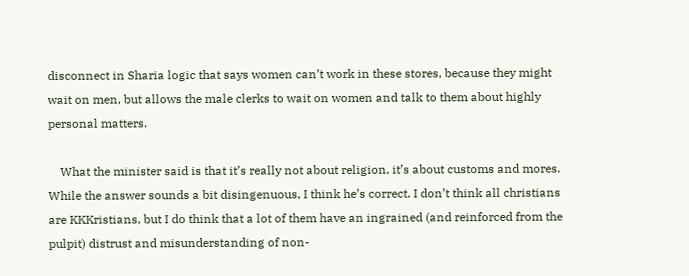disconnect in Sharia logic that says women can’t work in these stores, because they might wait on men, but allows the male clerks to wait on women and talk to them about highly personal matters.

    What the minister said is that it’s really not about religion, it’s about customs and mores. While the answer sounds a bit disingenuous, I think he’s correct. I don’t think all christians are KKKristians, but I do think that a lot of them have an ingrained (and reinforced from the pulpit) distrust and misunderstanding of non-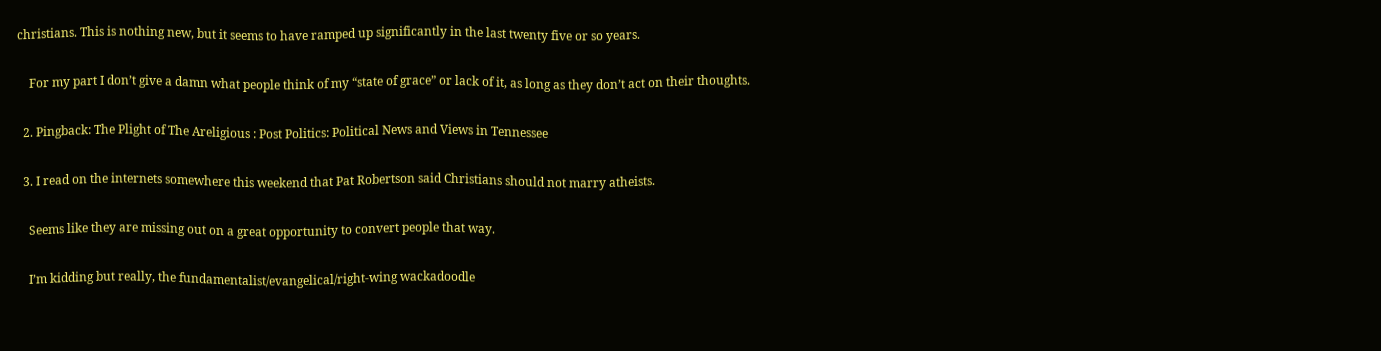christians. This is nothing new, but it seems to have ramped up significantly in the last twenty five or so years.

    For my part I don’t give a damn what people think of my “state of grace” or lack of it, as long as they don’t act on their thoughts.

  2. Pingback: The Plight of The Areligious : Post Politics: Political News and Views in Tennessee

  3. I read on the internets somewhere this weekend that Pat Robertson said Christians should not marry atheists.

    Seems like they are missing out on a great opportunity to convert people that way.

    I’m kidding but really, the fundamentalist/evangelical/right-wing wackadoodle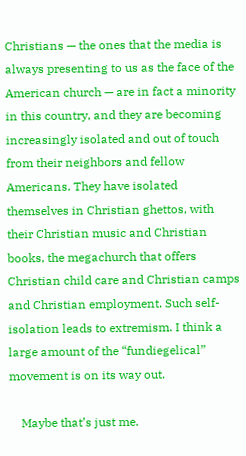Christians — the ones that the media is always presenting to us as the face of the American church — are in fact a minority in this country, and they are becoming increasingly isolated and out of touch from their neighbors and fellow Americans. They have isolated themselves in Christian ghettos, with their Christian music and Christian books, the megachurch that offers Christian child care and Christian camps and Christian employment. Such self-isolation leads to extremism. I think a large amount of the “fundiegelical” movement is on its way out.

    Maybe that’s just me.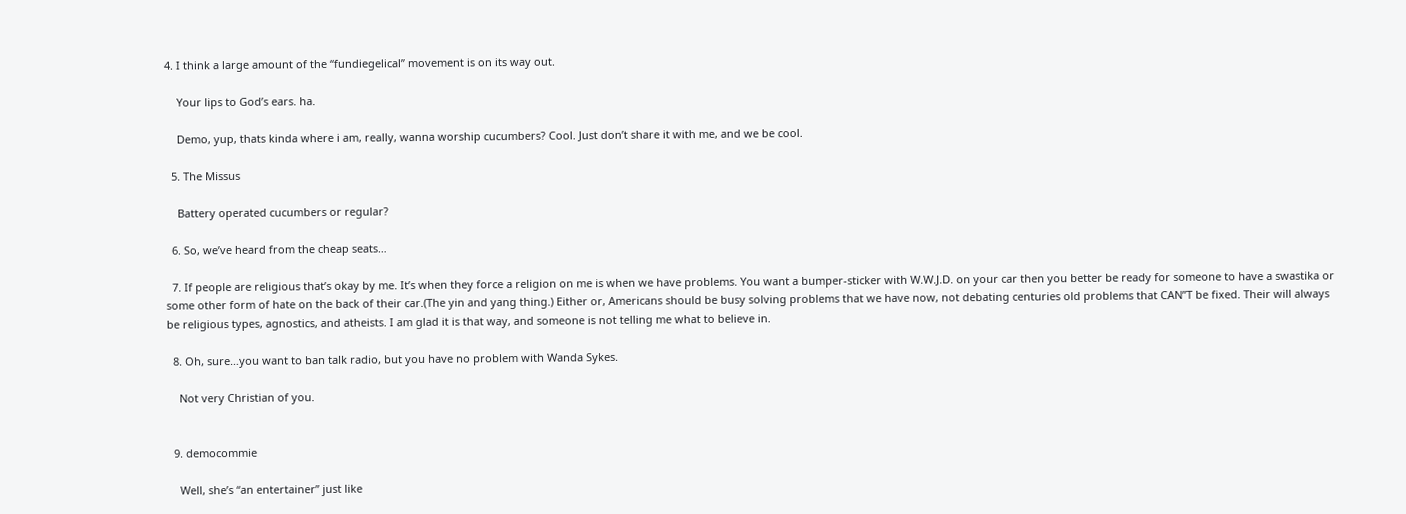4. I think a large amount of the “fundiegelical” movement is on its way out.

    Your lips to God’s ears. ha.

    Demo, yup, thats kinda where i am, really, wanna worship cucumbers? Cool. Just don’t share it with me, and we be cool.

  5. The Missus

    Battery operated cucumbers or regular?

  6. So, we’ve heard from the cheap seats…

  7. If people are religious that’s okay by me. It’s when they force a religion on me is when we have problems. You want a bumper-sticker with W.W.J.D. on your car then you better be ready for someone to have a swastika or some other form of hate on the back of their car.(The yin and yang thing.) Either or, Americans should be busy solving problems that we have now, not debating centuries old problems that CAN”T be fixed. Their will always be religious types, agnostics, and atheists. I am glad it is that way, and someone is not telling me what to believe in.

  8. Oh, sure…you want to ban talk radio, but you have no problem with Wanda Sykes.

    Not very Christian of you.


  9. democommie

    Well, she’s “an entertainer” just like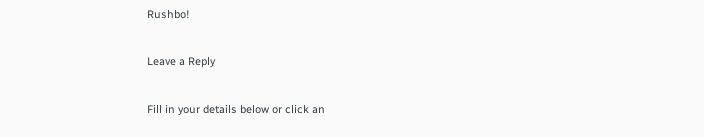Rushbo!

Leave a Reply

Fill in your details below or click an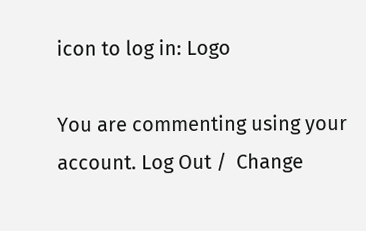icon to log in: Logo

You are commenting using your account. Log Out /  Change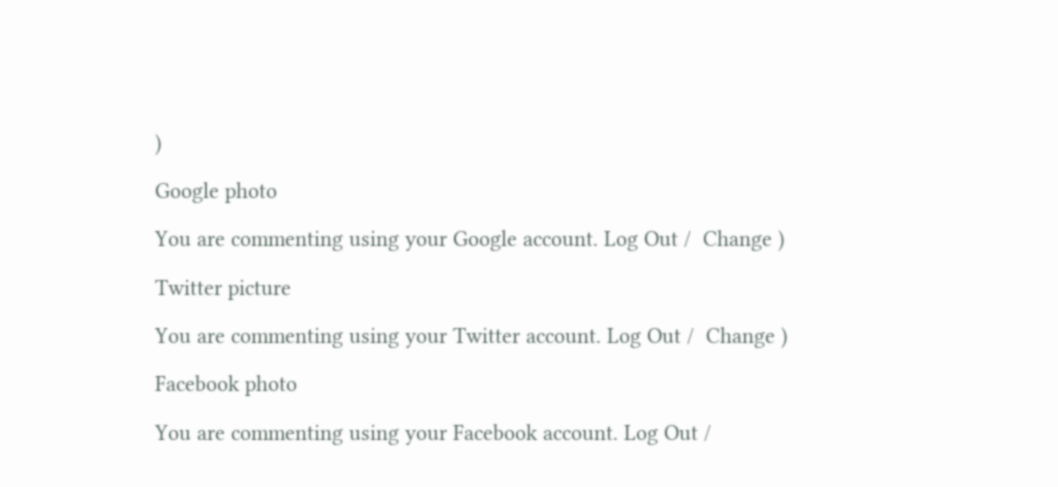)

Google photo

You are commenting using your Google account. Log Out /  Change )

Twitter picture

You are commenting using your Twitter account. Log Out /  Change )

Facebook photo

You are commenting using your Facebook account. Log Out /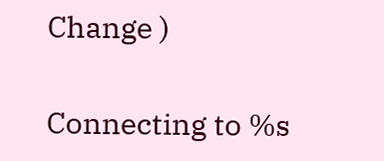Change )

Connecting to %s